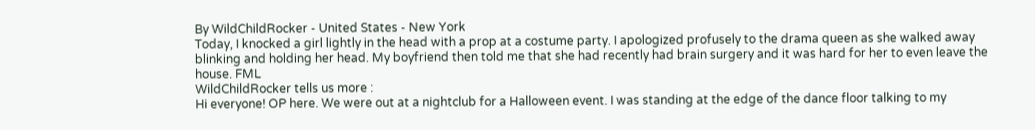By WildChildRocker - United States - New York
Today, I knocked a girl lightly in the head with a prop at a costume party. I apologized profusely to the drama queen as she walked away blinking and holding her head. My boyfriend then told me that she had recently had brain surgery and it was hard for her to even leave the house. FML
WildChildRocker tells us more :
Hi everyone! OP here. We were out at a nightclub for a Halloween event. I was standing at the edge of the dance floor talking to my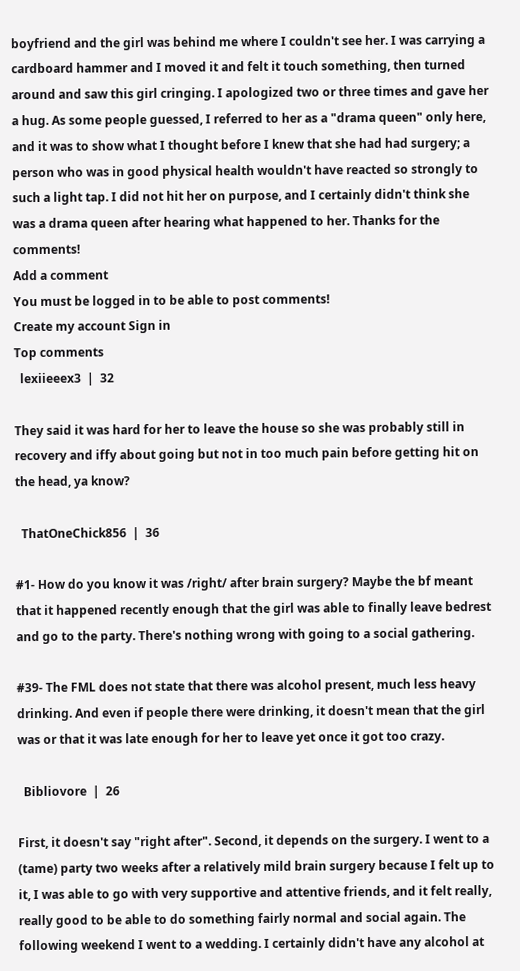boyfriend and the girl was behind me where I couldn't see her. I was carrying a cardboard hammer and I moved it and felt it touch something, then turned around and saw this girl cringing. I apologized two or three times and gave her a hug. As some people guessed, I referred to her as a "drama queen" only here, and it was to show what I thought before I knew that she had had surgery; a person who was in good physical health wouldn't have reacted so strongly to such a light tap. I did not hit her on purpose, and I certainly didn't think she was a drama queen after hearing what happened to her. Thanks for the comments!
Add a comment
You must be logged in to be able to post comments!
Create my account Sign in
Top comments
  lexiieeex3  |  32

They said it was hard for her to leave the house so she was probably still in recovery and iffy about going but not in too much pain before getting hit on the head, ya know?

  ThatOneChick856  |  36

#1- How do you know it was /right/ after brain surgery? Maybe the bf meant that it happened recently enough that the girl was able to finally leave bedrest and go to the party. There's nothing wrong with going to a social gathering.

#39- The FML does not state that there was alcohol present, much less heavy drinking. And even if people there were drinking, it doesn't mean that the girl was or that it was late enough for her to leave yet once it got too crazy.

  Bibliovore  |  26

First, it doesn't say "right after". Second, it depends on the surgery. I went to a (tame) party two weeks after a relatively mild brain surgery because I felt up to it, I was able to go with very supportive and attentive friends, and it felt really, really good to be able to do something fairly normal and social again. The following weekend I went to a wedding. I certainly didn't have any alcohol at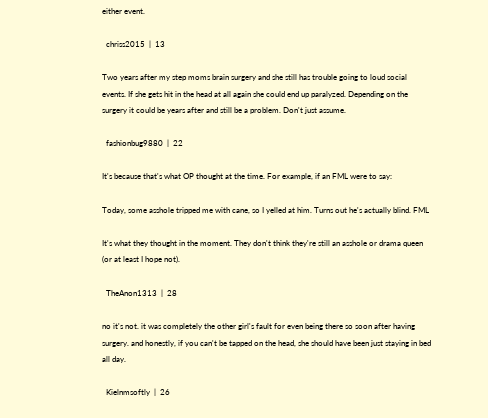either event.

  chriss2015  |  13

Two years after my step moms brain surgery and she still has trouble going to loud social events. If she gets hit in the head at all again she could end up paralyzed. Depending on the surgery it could be years after and still be a problem. Don't just assume.

  fashionbug9880  |  22

It's because that's what OP thought at the time. For example, if an FML were to say:

Today, some asshole tripped me with cane, so I yelled at him. Turns out he's actually blind. FML

It's what they thought in the moment. They don't think they're still an asshole or drama queen (or at least I hope not).

  TheAnon1313  |  28

no it's not. it was completely the other girl's fault for even being there so soon after having surgery. and honestly, if you can't be tapped on the head, she should have been just staying in bed all day.

  Kielnmsoftly  |  26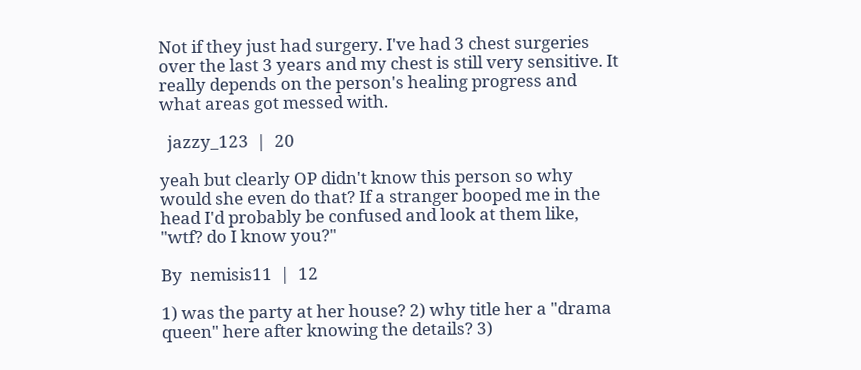Not if they just had surgery. I've had 3 chest surgeries over the last 3 years and my chest is still very sensitive. It really depends on the person's healing progress and what areas got messed with.

  jazzy_123  |  20

yeah but clearly OP didn't know this person so why would she even do that? If a stranger booped me in the head I'd probably be confused and look at them like, "wtf? do I know you?"

By  nemisis11  |  12

1) was the party at her house? 2) why title her a "drama queen" here after knowing the details? 3)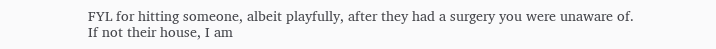FYL for hitting someone, albeit playfully, after they had a surgery you were unaware of. If not their house, I am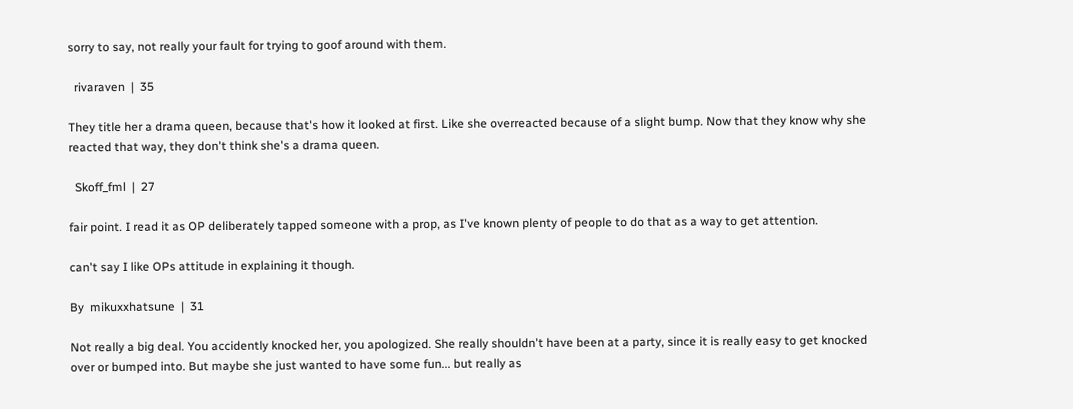sorry to say, not really your fault for trying to goof around with them.

  rivaraven  |  35

They title her a drama queen, because that's how it looked at first. Like she overreacted because of a slight bump. Now that they know why she reacted that way, they don't think she's a drama queen.

  Skoff_fml  |  27

fair point. I read it as OP deliberately tapped someone with a prop, as I've known plenty of people to do that as a way to get attention.

can't say I like OPs attitude in explaining it though.

By  mikuxxhatsune  |  31

Not really a big deal. You accidently knocked her, you apologized. She really shouldn't have been at a party, since it is really easy to get knocked over or bumped into. But maybe she just wanted to have some fun... but really as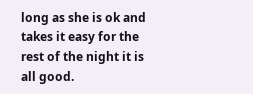long as she is ok and takes it easy for the rest of the night it is all good.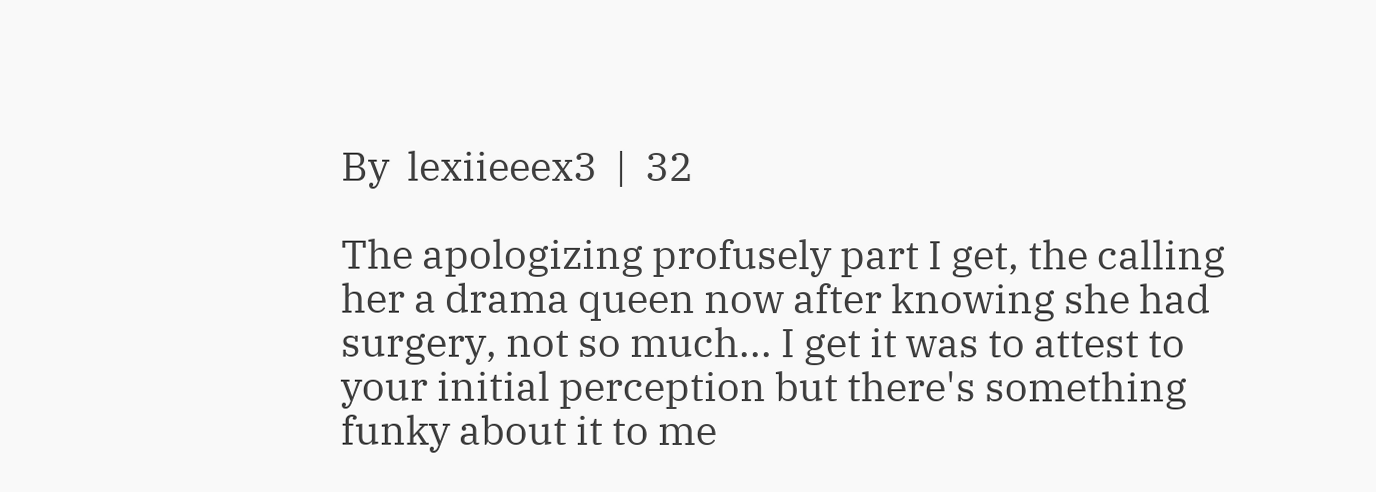By  lexiieeex3  |  32

The apologizing profusely part I get, the calling her a drama queen now after knowing she had surgery, not so much... I get it was to attest to your initial perception but there's something funky about it to me